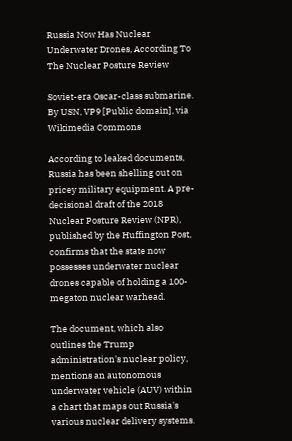Russia Now Has Nuclear Underwater Drones, According To The Nuclear Posture Review

Soviet-era Oscar-class submarine. By USN, VP9 [Public domain], via Wikimedia Commons

According to leaked documents, Russia has been shelling out on pricey military equipment. A pre-decisional draft of the 2018 Nuclear Posture Review (NPR), published by the Huffington Post, confirms that the state now possesses underwater nuclear drones capable of holding a 100-megaton nuclear warhead.

The document, which also outlines the Trump administration's nuclear policy, mentions an autonomous underwater vehicle (AUV) within a chart that maps out Russia's various nuclear delivery systems.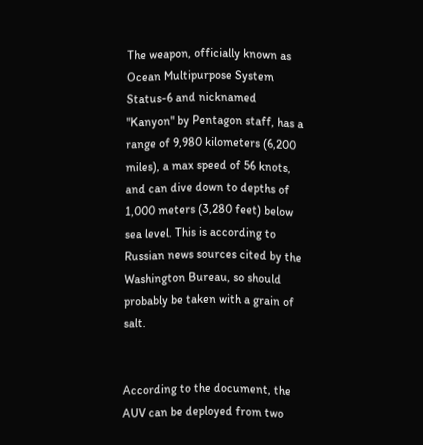The weapon, officially known as Ocean Multipurpose System Status-6 and nicknamed "Kanyon" by Pentagon staff, has a range of 9,980 kilometers (6,200 miles), a max speed of 56 knots, and can dive down to depths of 1,000 meters (3,280 feet) below sea level. This is according to Russian news sources cited by the Washington Bureau, so should probably be taken with a grain of salt.


According to the document, the AUV can be deployed from two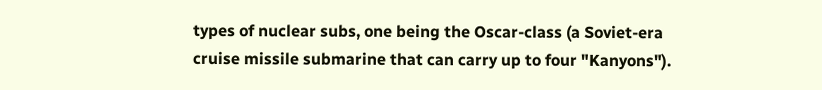types of nuclear subs, one being the Oscar-class (a Soviet-era cruise missile submarine that can carry up to four "Kanyons").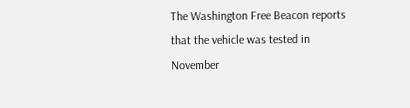The Washington Free Beacon reports that the vehicle was tested in November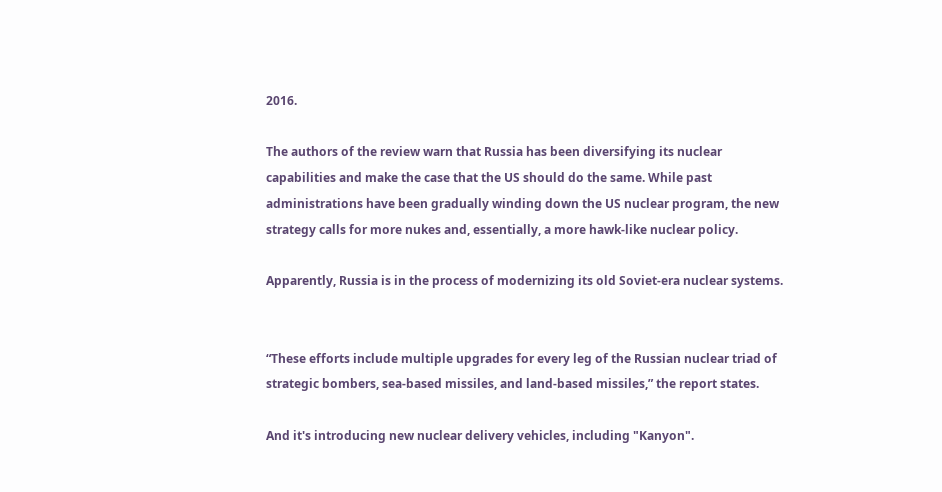2016.

The authors of the review warn that Russia has been diversifying its nuclear capabilities and make the case that the US should do the same. While past administrations have been gradually winding down the US nuclear program, the new strategy calls for more nukes and, essentially, a more hawk-like nuclear policy.

Apparently, Russia is in the process of modernizing its old Soviet-era nuclear systems.


“These efforts include multiple upgrades for every leg of the Russian nuclear triad of strategic bombers, sea-based missiles, and land-based missiles,” the report states.

And it's introducing new nuclear delivery vehicles, including "Kanyon".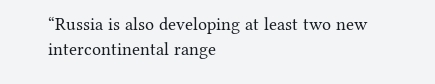“Russia is also developing at least two new intercontinental range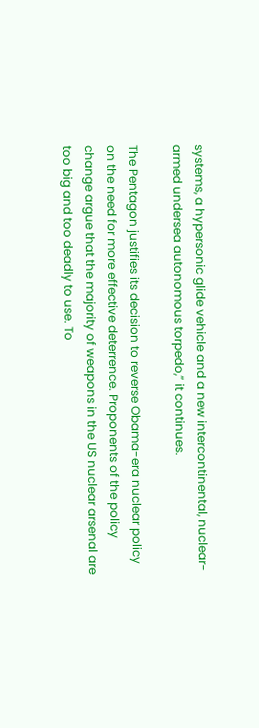systems, a hypersonic glide vehicle and a new intercontinental, nuclear-armed undersea autonomous torpedo,” it continues.

The Pentagon justifies its decision to reverse Obama-era nuclear policy on the need for more effective deterrence. Proponents of the policy change argue that the majority of weapons in the US nuclear arsenal are too big and too deadly to use. To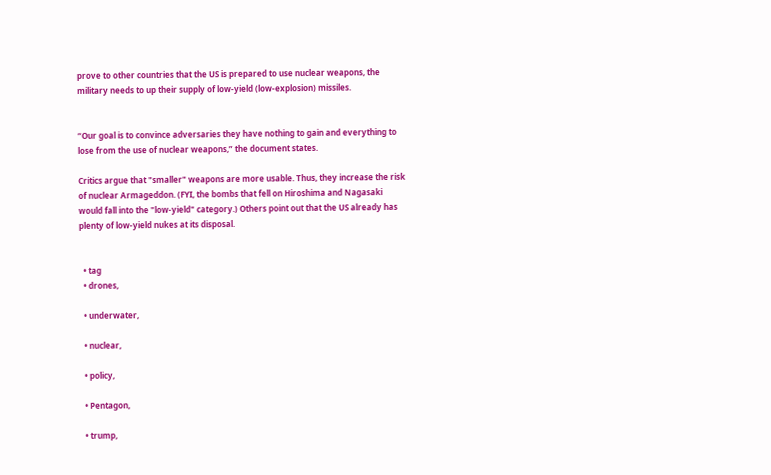prove to other countries that the US is prepared to use nuclear weapons, the military needs to up their supply of low-yield (low-explosion) missiles.


“Our goal is to convince adversaries they have nothing to gain and everything to lose from the use of nuclear weapons,” the document states.

Critics argue that "smaller" weapons are more usable. Thus, they increase the risk of nuclear Armageddon. (FYI, the bombs that fell on Hiroshima and Nagasaki would fall into the "low-yield" category.) Others point out that the US already has plenty of low-yield nukes at its disposal.


  • tag
  • drones,

  • underwater,

  • nuclear,

  • policy,

  • Pentagon,

  • trump,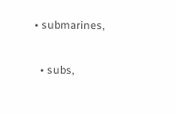• submarines,

  • subs,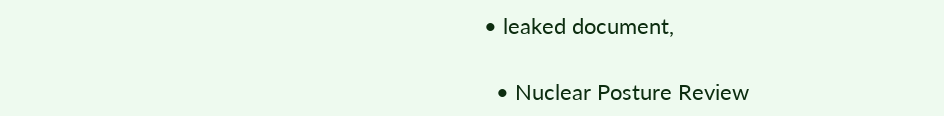• leaked document,

  • Nuclear Posture Review